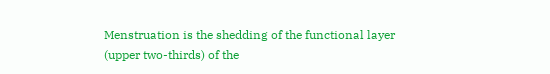Menstruation is the shedding of the functional layer (upper two-thirds) of the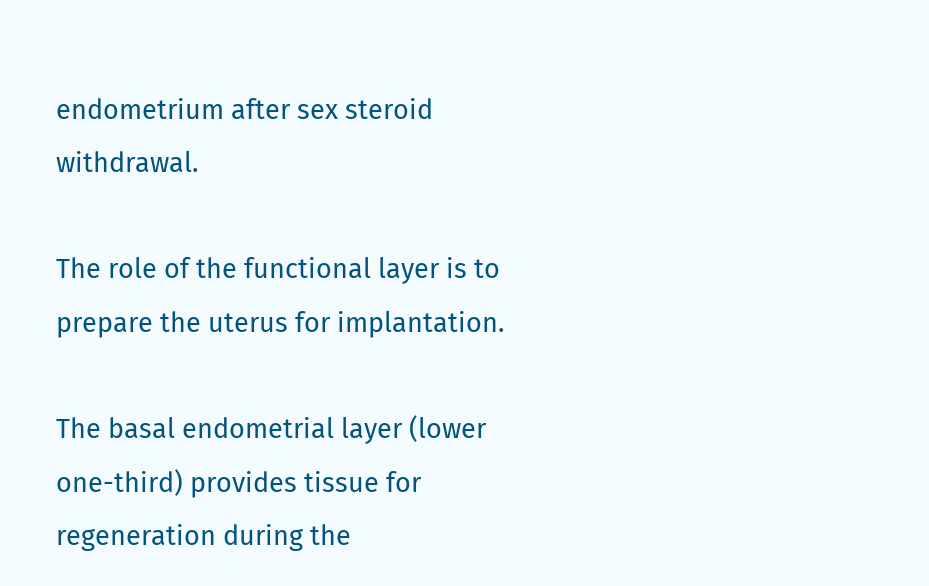endometrium after sex steroid withdrawal.

The role of the functional layer is to prepare the uterus for implantation.

The basal endometrial layer (lower one-third) provides tissue for regeneration during the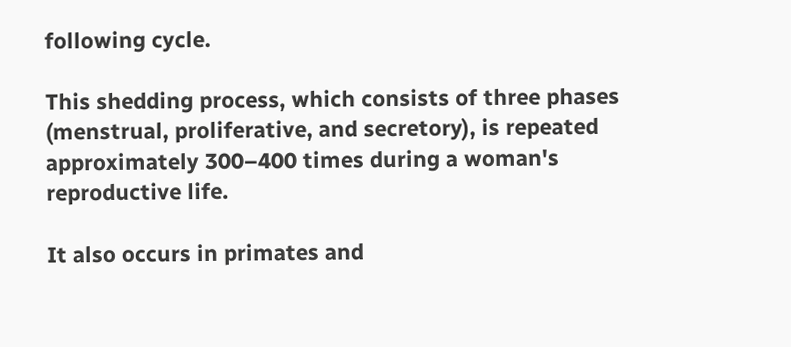following cycle.

This shedding process, which consists of three phases (menstrual, proliferative, and secretory), is repeated approximately 300–400 times during a woman's reproductive life.

It also occurs in primates and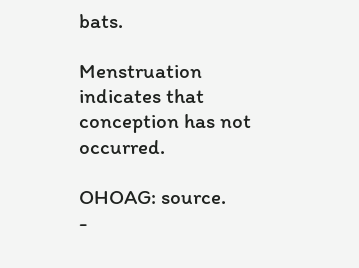bats.

Menstruation indicates that conception has not occurred.

OHOAG: source.
-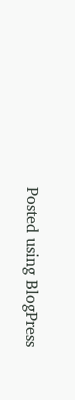Posted using BlogPress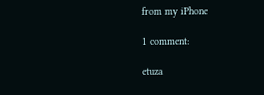from my iPhone

1 comment:

etuza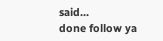said...
done follow ya